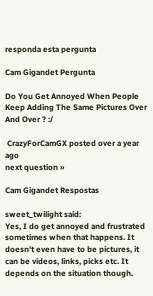responda esta pergunta

Cam Gigandet Pergunta

Do You Get Annoyed When People Keep Adding The Same Pictures Over And Over ? :/

 CrazyForCamGX posted over a year ago
next question »

Cam Gigandet Respostas

sweet_twilight said:
Yes, I do get annoyed and frustrated sometimes when that happens. It doesn't even have to be pictures, it can be videos, links, picks etc. It depends on the situation though.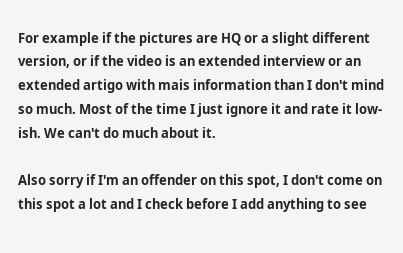For example if the pictures are HQ or a slight different version, or if the video is an extended interview or an extended artigo with mais information than I don't mind so much. Most of the time I just ignore it and rate it low-ish. We can't do much about it.

Also sorry if I'm an offender on this spot, I don't come on this spot a lot and I check before I add anything to see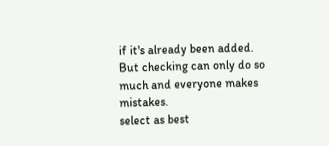if it's already been added. But checking can only do so much and everyone makes mistakes.
select as best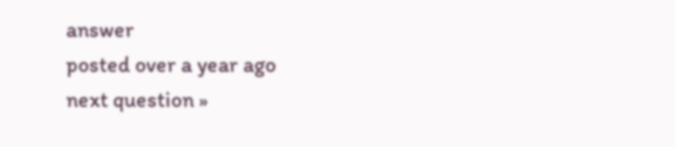answer
posted over a year ago
next question »